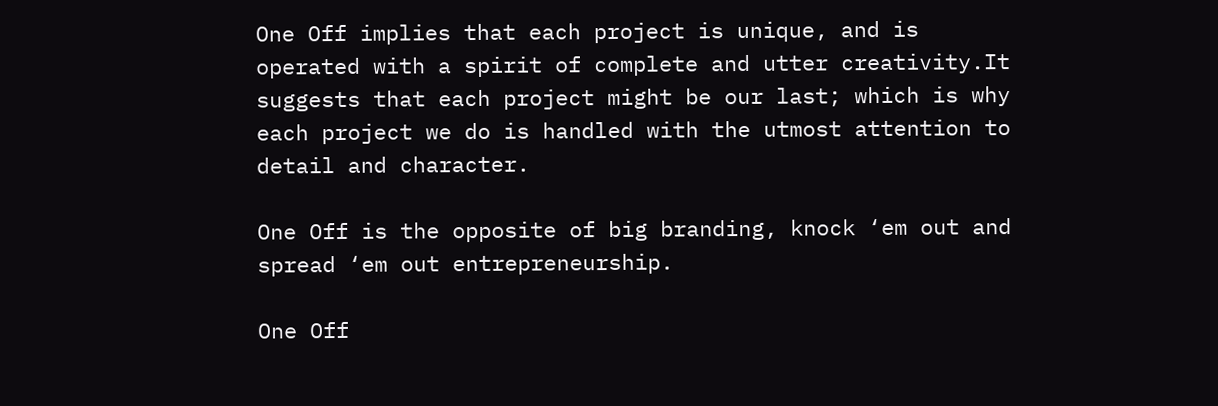One Off implies that each project is unique, and is operated with a spirit of complete and utter creativity.It suggests that each project might be our last; which is why each project we do is handled with the utmost attention to detail and character.

One Off is the opposite of big branding, knock ‘em out and spread ‘em out entrepreneurship.

One Off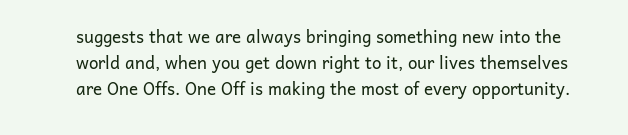suggests that we are always bringing something new into the world and, when you get down right to it, our lives themselves are One Offs. One Off is making the most of every opportunity.